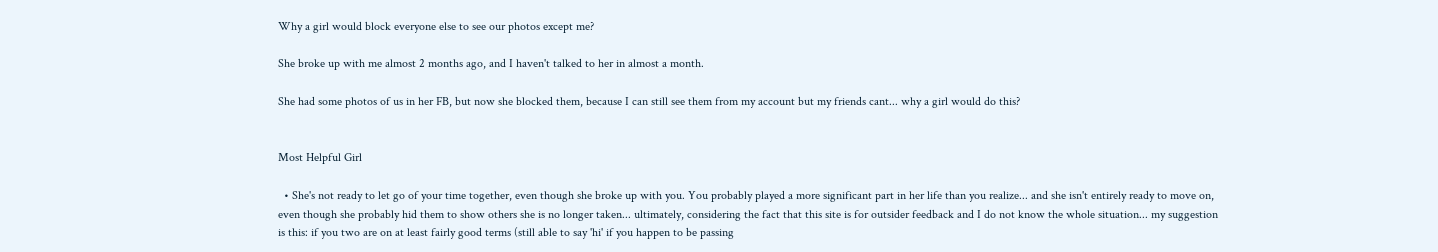Why a girl would block everyone else to see our photos except me?

She broke up with me almost 2 months ago, and I haven't talked to her in almost a month.

She had some photos of us in her FB, but now she blocked them, because I can still see them from my account but my friends cant... why a girl would do this?


Most Helpful Girl

  • She's not ready to let go of your time together, even though she broke up with you. You probably played a more significant part in her life than you realize... and she isn't entirely ready to move on, even though she probably hid them to show others she is no longer taken... ultimately, considering the fact that this site is for outsider feedback and I do not know the whole situation... my suggestion is this: if you two are on at least fairly good terms (still able to say 'hi' if you happen to be passing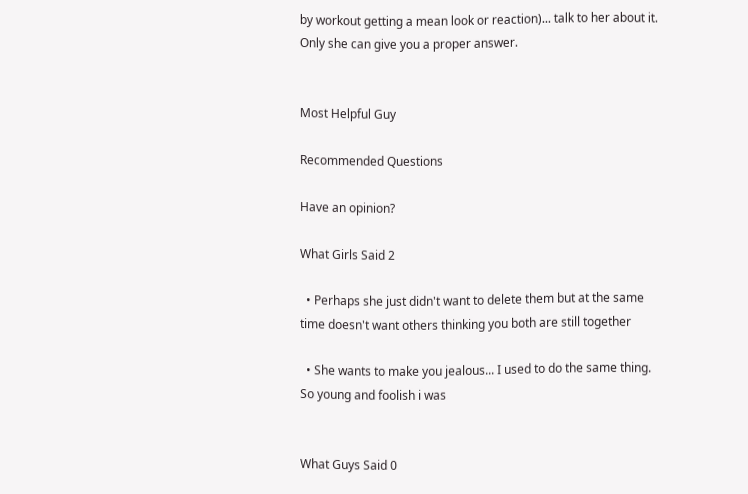by workout getting a mean look or reaction)... talk to her about it. Only she can give you a proper answer.


Most Helpful Guy

Recommended Questions

Have an opinion?

What Girls Said 2

  • Perhaps she just didn't want to delete them but at the same time doesn't want others thinking you both are still together

  • She wants to make you jealous... I used to do the same thing. So young and foolish i was


What Guys Said 0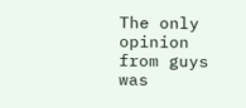The only opinion from guys was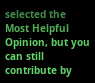selected the Most Helpful Opinion, but you can still contribute by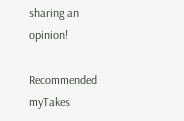sharing an opinion!

Recommended myTakes